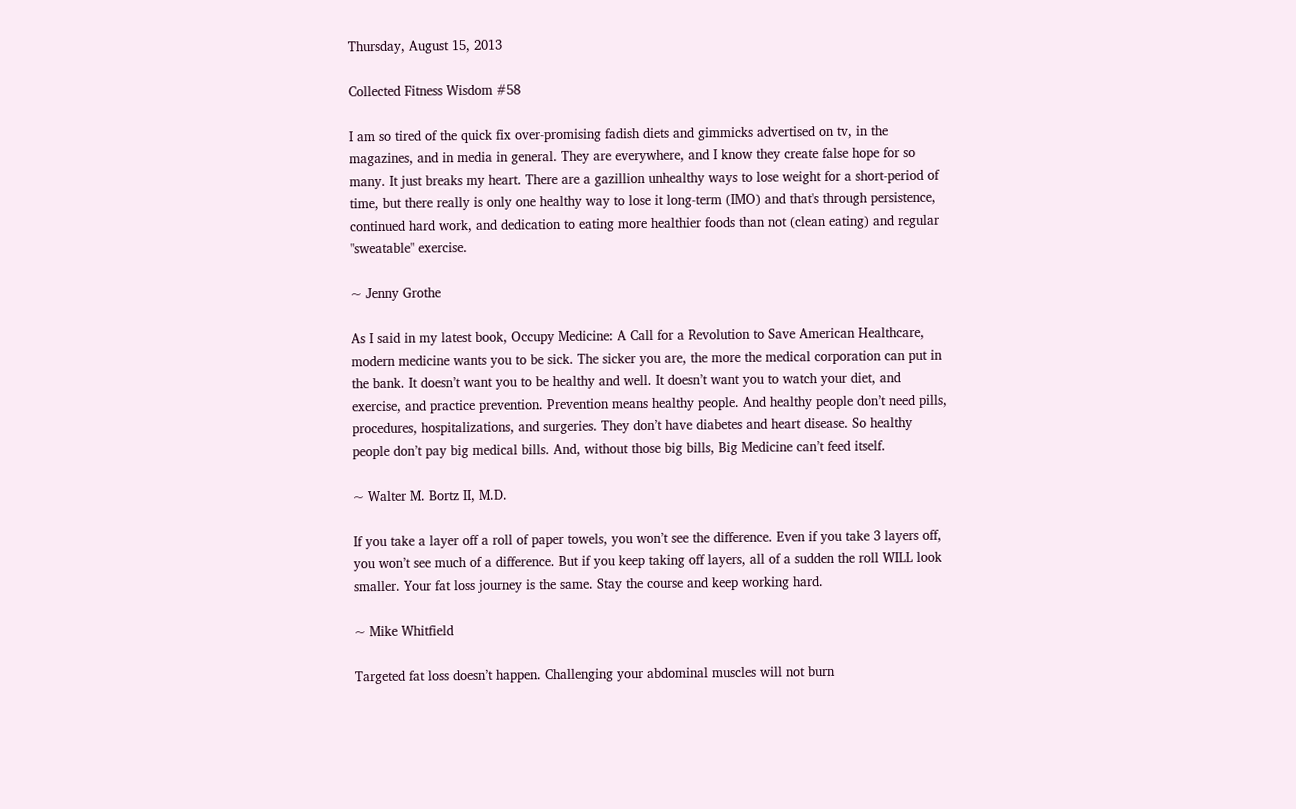Thursday, August 15, 2013

Collected Fitness Wisdom #58

I am so tired of the quick fix over-promising fadish diets and gimmicks advertised on tv, in the magazines, and in media in general. They are everywhere, and I know they create false hope for so many. It just breaks my heart. There are a gazillion unhealthy ways to lose weight for a short-period of time, but there really is only one healthy way to lose it long-term (IMO) and that's through persistence, continued hard work, and dedication to eating more healthier foods than not (clean eating) and regular "sweatable" exercise.

~ Jenny Grothe

As I said in my latest book, Occupy Medicine: A Call for a Revolution to Save American Healthcare, modern medicine wants you to be sick. The sicker you are, the more the medical corporation can put in the bank. It doesn’t want you to be healthy and well. It doesn’t want you to watch your diet, and exercise, and practice prevention. Prevention means healthy people. And healthy people don’t need pills, procedures, hospitalizations, and surgeries. They don’t have diabetes and heart disease. So healthy people don’t pay big medical bills. And, without those big bills, Big Medicine can’t feed itself.

~ Walter M. Bortz II, M.D.

If you take a layer off a roll of paper towels, you won’t see the difference. Even if you take 3 layers off, you won’t see much of a difference. But if you keep taking off layers, all of a sudden the roll WILL look smaller. Your fat loss journey is the same. Stay the course and keep working hard.

~ Mike Whitfield

Targeted fat loss doesn’t happen. Challenging your abdominal muscles will not burn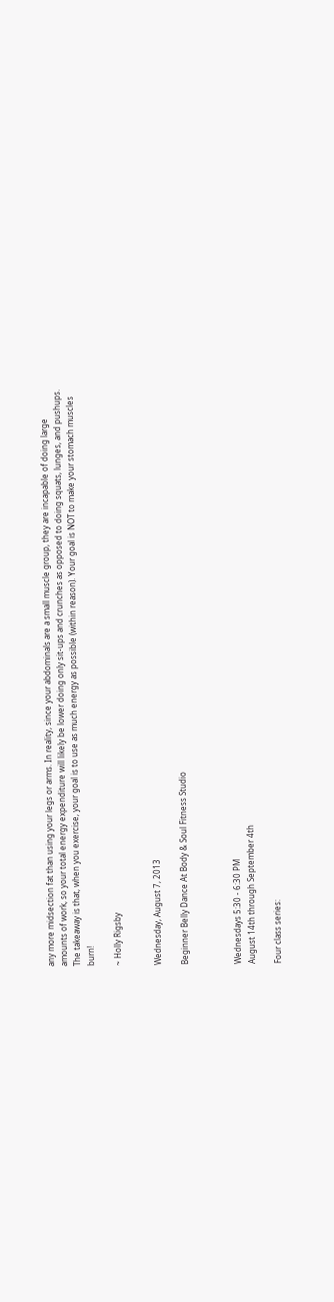any more midsection fat than using your legs or arms. In reality, since your abdominals are a small muscle group, they are incapable of doing large amounts of work, so your total energy expenditure will likely be lower doing only sit-ups and crunches as opposed to doing squats, lunges, and pushups. The takeaway is that, when you exercise, your goal is to use as much energy as possible (within reason). Your goal is NOT to make your stomach muscles burn!

~ Holly Rigsby


Wednesday, August 7, 2013

Beginner Belly Dance At Body & Soul Fitness Studio



Wednesdays 5:30 - 6:30 PM
August 14th through September 4th

Four class series: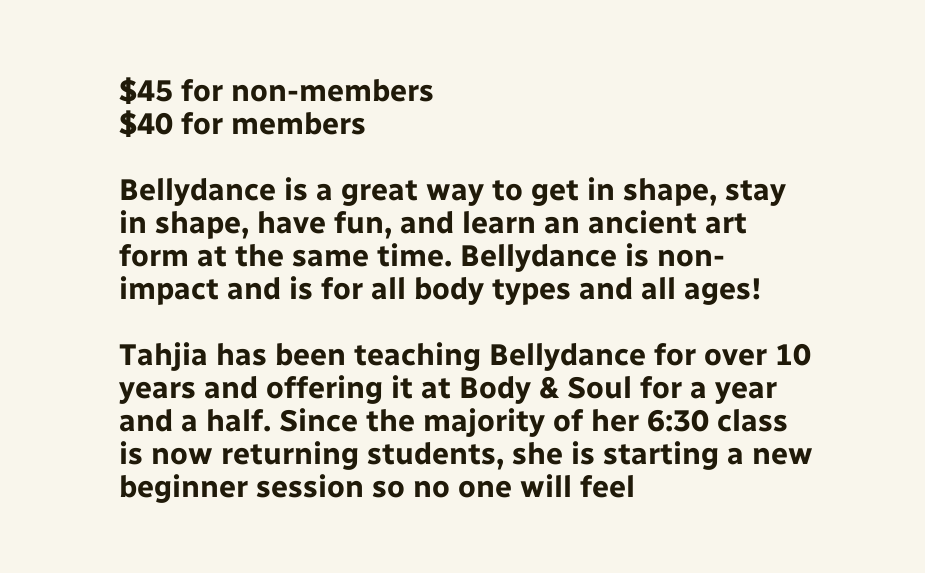$45 for non-members
$40 for members

Bellydance is a great way to get in shape, stay in shape, have fun, and learn an ancient art form at the same time. Bellydance is non-impact and is for all body types and all ages!

Tahjia has been teaching Bellydance for over 10 years and offering it at Body & Soul for a year and a half. Since the majority of her 6:30 class is now returning students, she is starting a new beginner session so no one will feel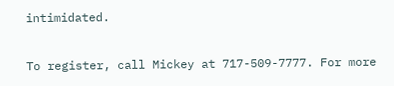intimidated.

To register, call Mickey at 717-509-7777. For more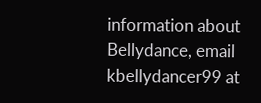information about Bellydance, email kbellydancer99 at